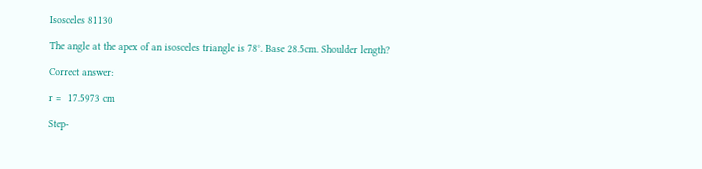Isosceles 81130

The angle at the apex of an isosceles triangle is 78°. Base 28.5cm. Shoulder length?

Correct answer:

r =  17.5973 cm

Step-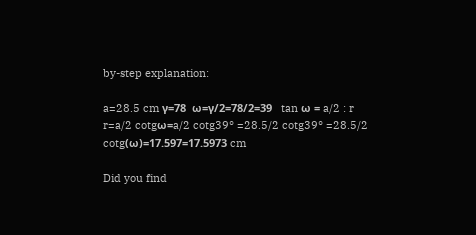by-step explanation:

a=28.5 cm γ=78  ω=γ/2=78/2=39   tan ω = a/2 : r  r=a/2 cotgω=a/2 cotg39° =28.5/2 cotg39° =28.5/2 cotg(ω)=17.597=17.5973 cm

Did you find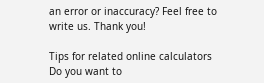an error or inaccuracy? Feel free to write us. Thank you!

Tips for related online calculators
Do you want to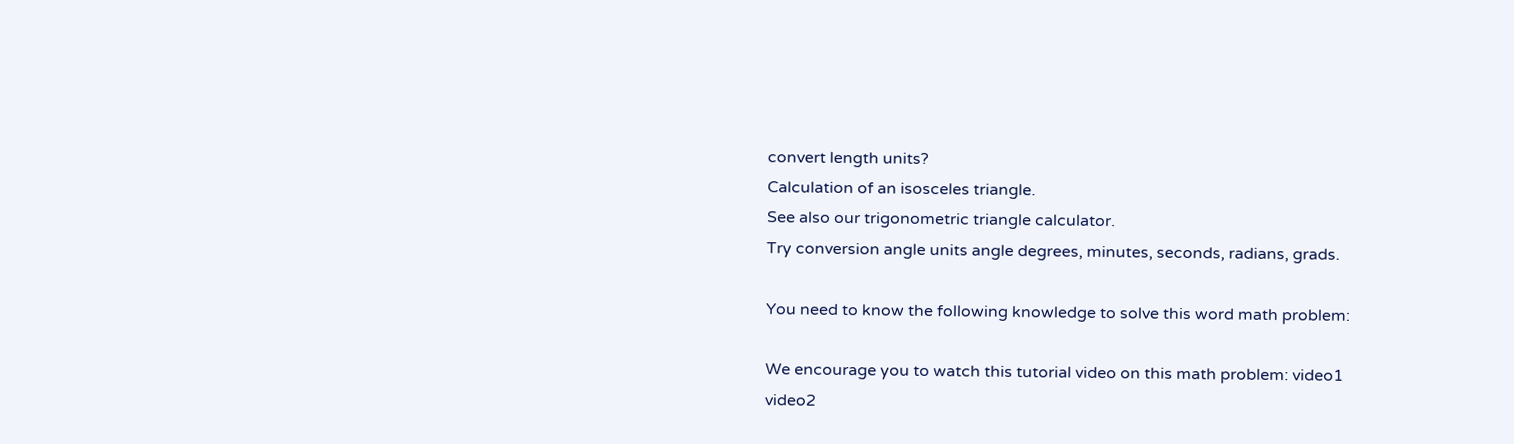convert length units?
Calculation of an isosceles triangle.
See also our trigonometric triangle calculator.
Try conversion angle units angle degrees, minutes, seconds, radians, grads.

You need to know the following knowledge to solve this word math problem:

We encourage you to watch this tutorial video on this math problem: video1   video2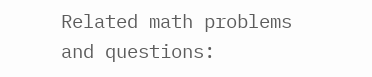Related math problems and questions: